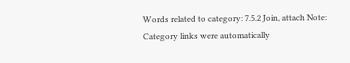Words related to category: 7.5.2 Join, attach Note: Category links were automatically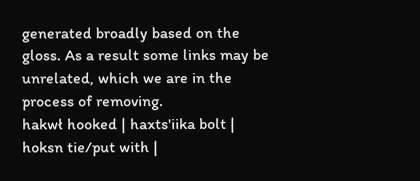generated broadly based on the gloss. As a result some links may be unrelated, which we are in the process of removing.
hakwł hooked | haxts'iika bolt | hoksn tie/put with |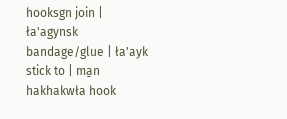hooksgn join | ła'agynsk bandage/glue | ła'ayk stick to | ma̱n hakhakwła hook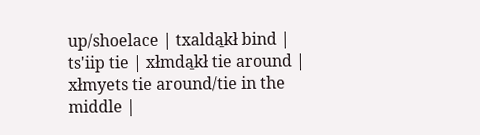up/shoelace | txalda̱kł bind | ts'iip tie | xłmda̱kł tie around | xłmyets tie around/tie in the middle |